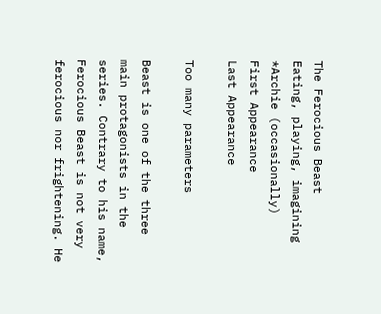The Ferocious Beast
Eating, playing, imagining
*Archie (occasionally)
First Appearance
Last Appearance

Too many parameters

Beast is one of the three main protagonists in the series. Contrary to his name, Ferocious Beast is not very ferocious nor frightening. He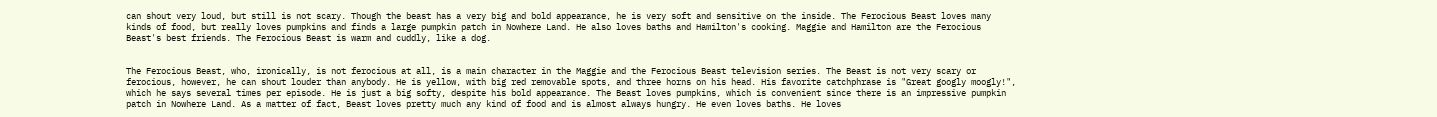can shout very loud, but still is not scary. Though the beast has a very big and bold appearance, he is very soft and sensitive on the inside. The Ferocious Beast loves many kinds of food, but really loves pumpkins and finds a large pumpkin patch in Nowhere Land. He also loves baths and Hamilton's cooking. Maggie and Hamilton are the Ferocious Beast's best friends. The Ferocious Beast is warm and cuddly, like a dog.


The Ferocious Beast, who, ironically, is not ferocious at all, is a main character in the Maggie and the Ferocious Beast television series. The Beast is not very scary or ferocious, however, he can shout louder than anybody. He is yellow, with big red removable spots, and three horns on his head. His favorite catchphrase is "Great googly moogly!", which he says several times per episode. He is just a big softy, despite his bold appearance. The Beast loves pumpkins, which is convenient since there is an impressive pumpkin patch in Nowhere Land. As a matter of fact, Beast loves pretty much any kind of food and is almost always hungry. He even loves baths. He loves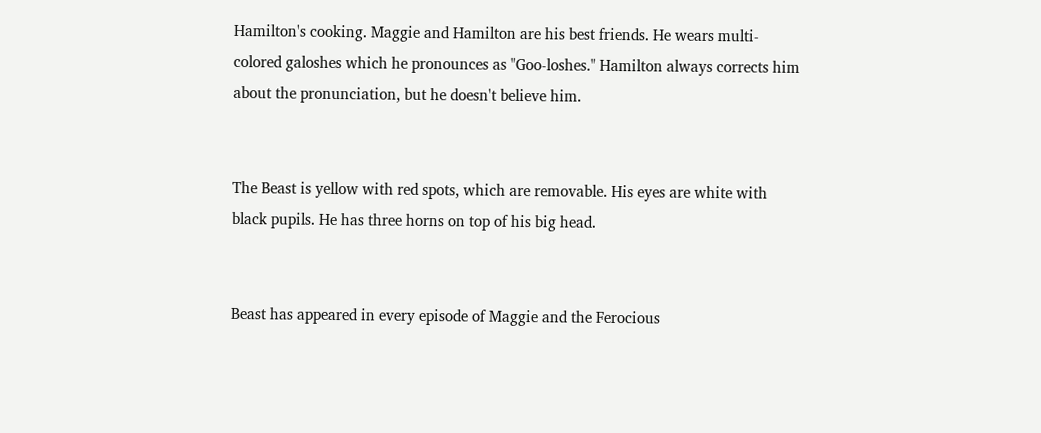Hamilton's cooking. Maggie and Hamilton are his best friends. He wears multi-colored galoshes which he pronounces as "Goo-loshes." Hamilton always corrects him about the pronunciation, but he doesn't believe him.


The Beast is yellow with red spots, which are removable. His eyes are white with black pupils. He has three horns on top of his big head.


Beast has appeared in every episode of Maggie and the Ferocious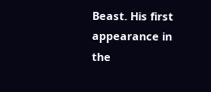Beast. His first appearance in the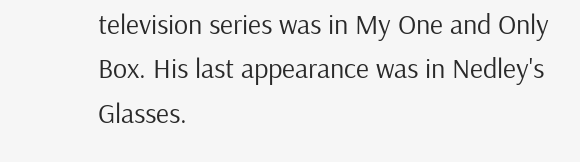television series was in My One and Only Box. His last appearance was in Nedley's Glasses.